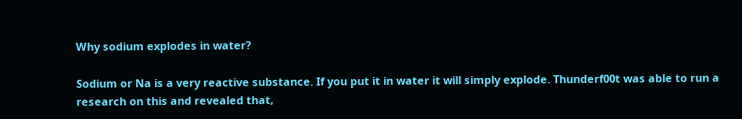Why sodium explodes in water?

Sodium or Na is a very reactive substance. If you put it in water it will simply explode. Thunderf00t was able to run a research on this and revealed that,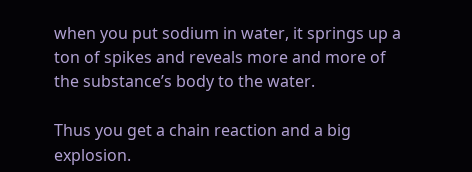when you put sodium in water, it springs up a ton of spikes and reveals more and more of the substance’s body to the water.

Thus you get a chain reaction and a big explosion.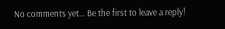No comments yet... Be the first to leave a reply!